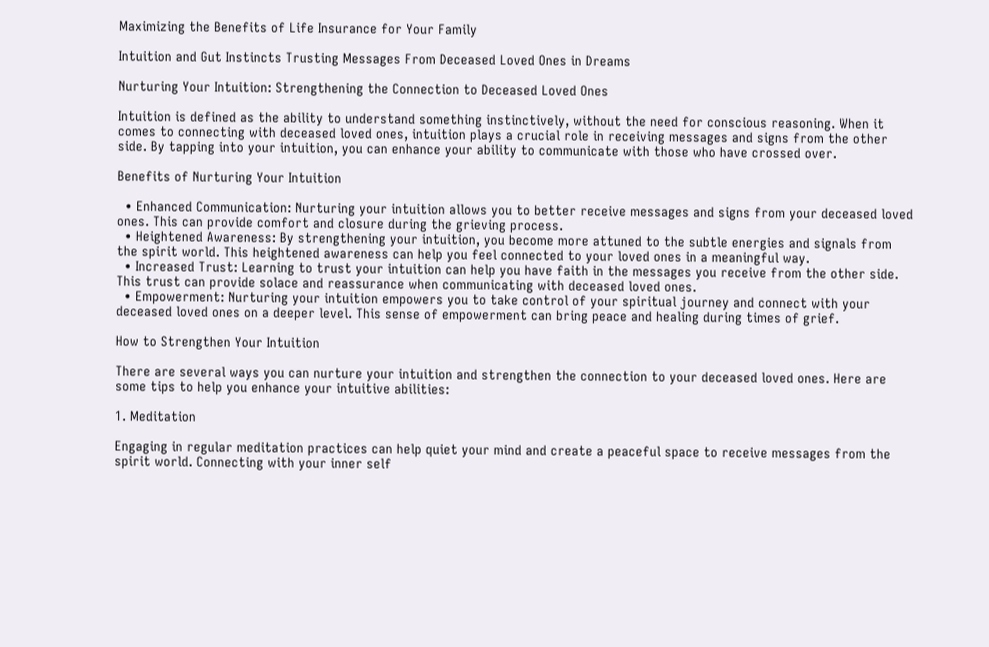Maximizing the Benefits of Life Insurance for Your Family

Intuition and Gut Instincts Trusting Messages From Deceased Loved Ones in Dreams

Nurturing Your Intuition: Strengthening the Connection to Deceased Loved Ones

Intuition is defined as the ability to understand something instinctively, without the need for conscious reasoning. When it comes to connecting with deceased loved ones, intuition plays a crucial role in receiving messages and signs from the other side. By tapping into your intuition, you can enhance your ability to communicate with those who have crossed over.

Benefits of Nurturing Your Intuition

  • Enhanced Communication: Nurturing your intuition allows you to better receive messages and signs from your deceased loved ones. This can provide comfort and closure during the grieving process.
  • Heightened Awareness: By strengthening your intuition, you become more attuned to the subtle energies and signals from the spirit world. This heightened awareness can help you feel connected to your loved ones in a meaningful way.
  • Increased Trust: Learning to trust your intuition can help you have faith in the messages you receive from the other side. This trust can provide solace and reassurance when communicating with deceased loved ones.
  • Empowerment: Nurturing your intuition empowers you to take control of your spiritual journey and connect with your deceased loved ones on a deeper level. This sense of empowerment can bring peace and healing during times of grief.

How to Strengthen Your Intuition

There are several ways you can nurture your intuition and strengthen the connection to your deceased loved ones. Here are some tips to help you enhance your intuitive abilities:

1. Meditation

Engaging in regular meditation practices can help quiet your mind and create a peaceful space to receive messages from the spirit world. Connecting with your inner self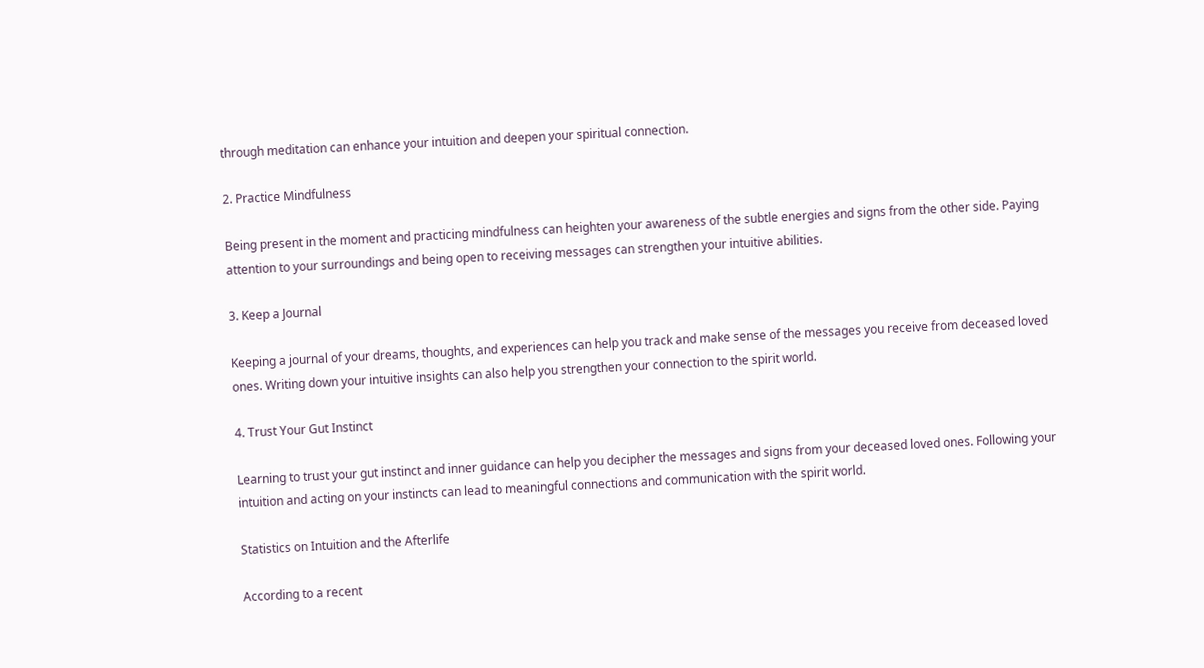through meditation can enhance your intuition and deepen your spiritual connection.

2. Practice Mindfulness

Being present in the moment and practicing mindfulness can heighten your awareness of the subtle energies and signs from the other side. Paying attention to your surroundings and being open to receiving messages can strengthen your intuitive abilities.

3. Keep a Journal

Keeping a journal of your dreams, thoughts, and experiences can help you track and make sense of the messages you receive from deceased loved ones. Writing down your intuitive insights can also help you strengthen your connection to the spirit world.

4. Trust Your Gut Instinct

Learning to trust your gut instinct and inner guidance can help you decipher the messages and signs from your deceased loved ones. Following your intuition and acting on your instincts can lead to meaningful connections and communication with the spirit world.

Statistics on Intuition and the Afterlife

According to a recent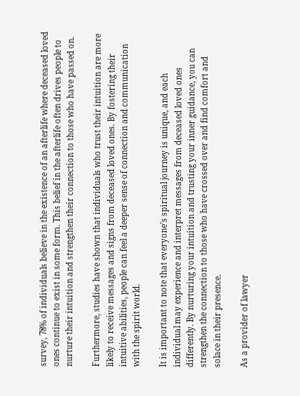survey, 78% of individuals believe in the existence of an afterlife where deceased loved ones continue to exist in some form. This belief in the afterlife often drives people to nurture their intuition and strengthen their connection to those who have passed on.

Furthermore, studies have shown that individuals who trust their intuition are more likely to receive messages and signs from deceased loved ones. By fostering their intuitive abilities, people can feel a deeper sense of connection and communication with the spirit world.

It is important to note that everyone’s spiritual journey is unique, and each individual may experience and interpret messages from deceased loved ones differently. By nurturing your intuition and trusting your inner guidance, you can strengthen the connection to those who have crossed over and find comfort and solace in their presence.

As a provider of lawyer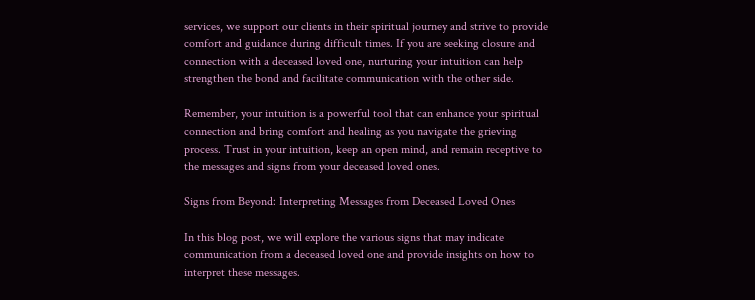services, we support our clients in their spiritual journey and strive to provide comfort and guidance during difficult times. If you are seeking closure and connection with a deceased loved one, nurturing your intuition can help strengthen the bond and facilitate communication with the other side.

Remember, your intuition is a powerful tool that can enhance your spiritual connection and bring comfort and healing as you navigate the grieving process. Trust in your intuition, keep an open mind, and remain receptive to the messages and signs from your deceased loved ones.

Signs from Beyond: Interpreting Messages from Deceased Loved Ones

In this blog post, we will explore the various signs that may indicate communication from a deceased loved one and provide insights on how to interpret these messages.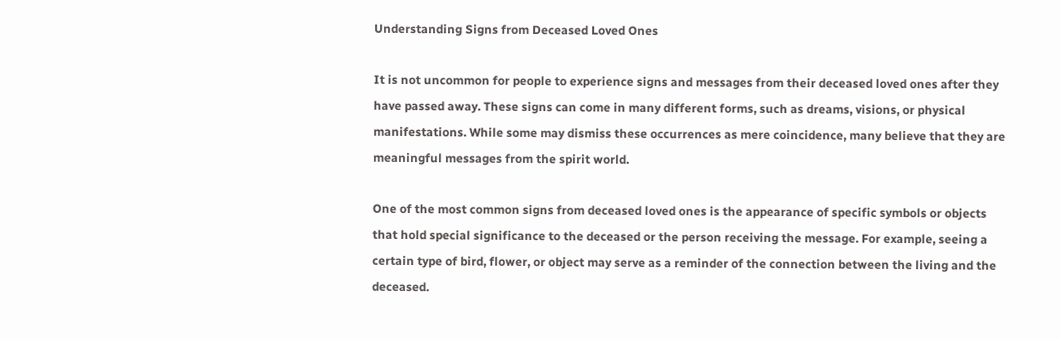Understanding Signs from Deceased Loved Ones

It is not uncommon for people to experience signs and messages from their deceased loved ones after they have passed away. These signs can come in many different forms, such as dreams, visions, or physical manifestations. While some may dismiss these occurrences as mere coincidence, many believe that they are meaningful messages from the spirit world.

One of the most common signs from deceased loved ones is the appearance of specific symbols or objects that hold special significance to the deceased or the person receiving the message. For example, seeing a certain type of bird, flower, or object may serve as a reminder of the connection between the living and the deceased.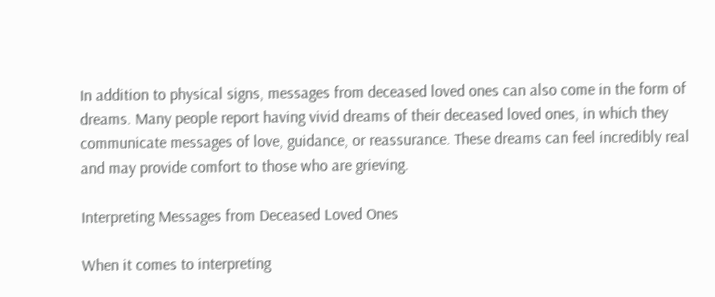In addition to physical signs, messages from deceased loved ones can also come in the form of dreams. Many people report having vivid dreams of their deceased loved ones, in which they communicate messages of love, guidance, or reassurance. These dreams can feel incredibly real and may provide comfort to those who are grieving.

Interpreting Messages from Deceased Loved Ones

When it comes to interpreting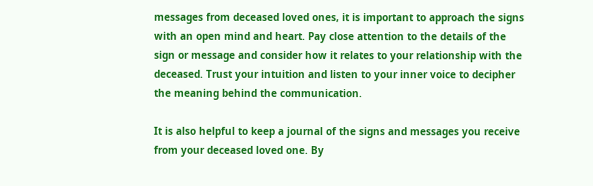messages from deceased loved ones, it is important to approach the signs with an open mind and heart. Pay close attention to the details of the sign or message and consider how it relates to your relationship with the deceased. Trust your intuition and listen to your inner voice to decipher the meaning behind the communication.

It is also helpful to keep a journal of the signs and messages you receive from your deceased loved one. By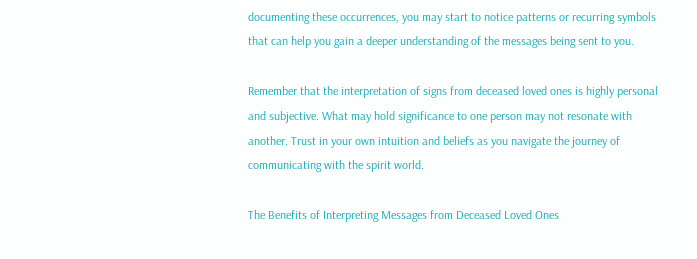documenting these occurrences, you may start to notice patterns or recurring symbols that can help you gain a deeper understanding of the messages being sent to you.

Remember that the interpretation of signs from deceased loved ones is highly personal and subjective. What may hold significance to one person may not resonate with another. Trust in your own intuition and beliefs as you navigate the journey of communicating with the spirit world.

The Benefits of Interpreting Messages from Deceased Loved Ones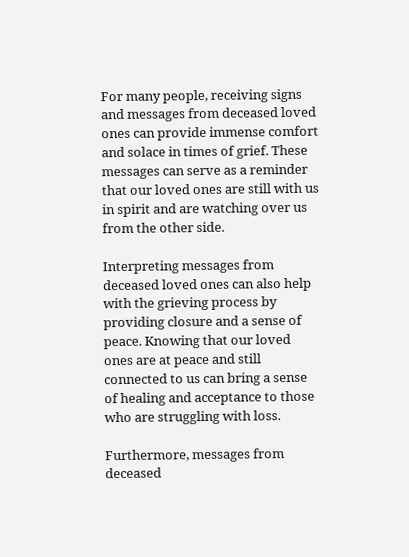For many people, receiving signs and messages from deceased loved ones can provide immense comfort and solace in times of grief. These messages can serve as a reminder that our loved ones are still with us in spirit and are watching over us from the other side.

Interpreting messages from deceased loved ones can also help with the grieving process by providing closure and a sense of peace. Knowing that our loved ones are at peace and still connected to us can bring a sense of healing and acceptance to those who are struggling with loss.

Furthermore, messages from deceased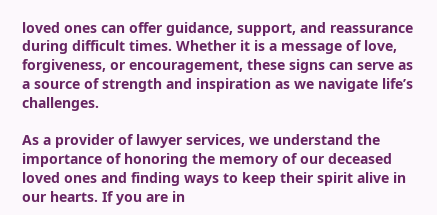loved ones can offer guidance, support, and reassurance during difficult times. Whether it is a message of love, forgiveness, or encouragement, these signs can serve as a source of strength and inspiration as we navigate life’s challenges.

As a provider of lawyer services, we understand the importance of honoring the memory of our deceased loved ones and finding ways to keep their spirit alive in our hearts. If you are in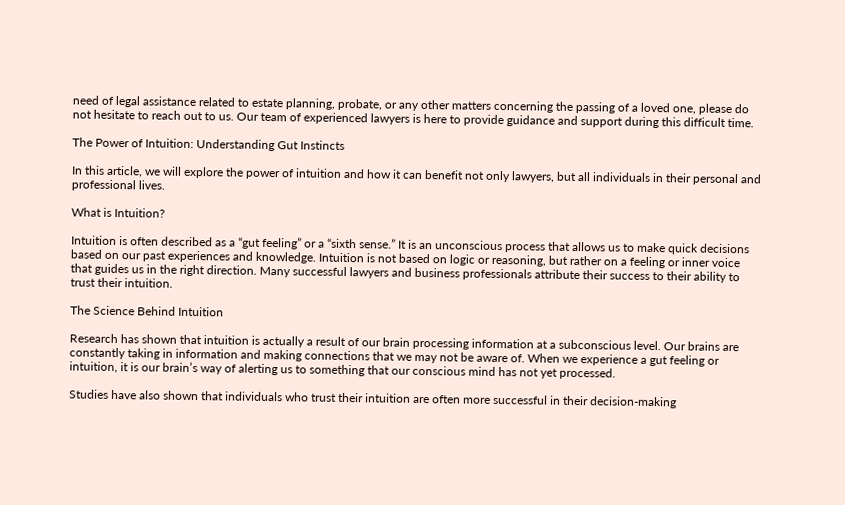need of legal assistance related to estate planning, probate, or any other matters concerning the passing of a loved one, please do not hesitate to reach out to us. Our team of experienced lawyers is here to provide guidance and support during this difficult time.

The Power of Intuition: Understanding Gut Instincts

In this article, we will explore the power of intuition and how it can benefit not only lawyers, but all individuals in their personal and professional lives.

What is Intuition?

Intuition is often described as a “gut feeling” or a “sixth sense.” It is an unconscious process that allows us to make quick decisions based on our past experiences and knowledge. Intuition is not based on logic or reasoning, but rather on a feeling or inner voice that guides us in the right direction. Many successful lawyers and business professionals attribute their success to their ability to trust their intuition.

The Science Behind Intuition

Research has shown that intuition is actually a result of our brain processing information at a subconscious level. Our brains are constantly taking in information and making connections that we may not be aware of. When we experience a gut feeling or intuition, it is our brain’s way of alerting us to something that our conscious mind has not yet processed.

Studies have also shown that individuals who trust their intuition are often more successful in their decision-making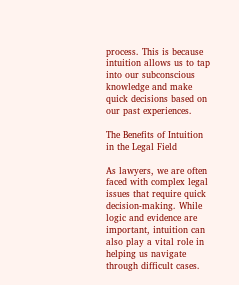process. This is because intuition allows us to tap into our subconscious knowledge and make quick decisions based on our past experiences.

The Benefits of Intuition in the Legal Field

As lawyers, we are often faced with complex legal issues that require quick decision-making. While logic and evidence are important, intuition can also play a vital role in helping us navigate through difficult cases.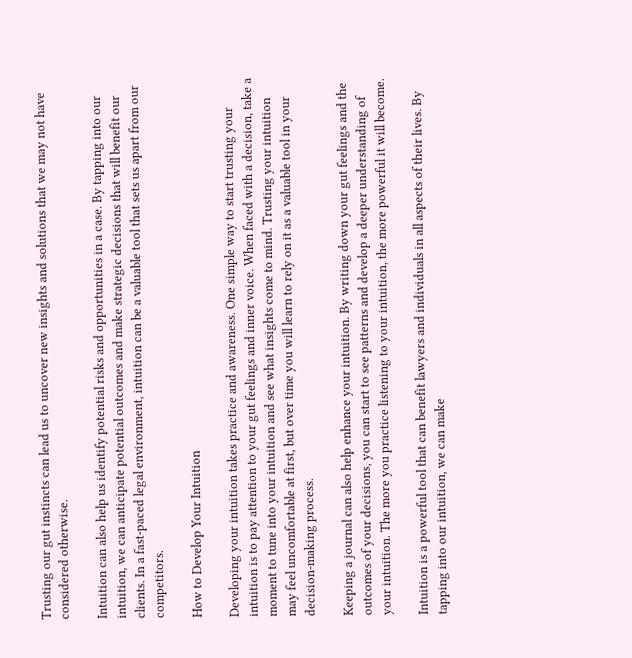Trusting our gut instincts can lead us to uncover new insights and solutions that we may not have considered otherwise.

Intuition can also help us identify potential risks and opportunities in a case. By tapping into our intuition, we can anticipate potential outcomes and make strategic decisions that will benefit our clients. In a fast-paced legal environment, intuition can be a valuable tool that sets us apart from our competitors.

How to Develop Your Intuition

Developing your intuition takes practice and awareness. One simple way to start trusting your intuition is to pay attention to your gut feelings and inner voice. When faced with a decision, take a moment to tune into your intuition and see what insights come to mind. Trusting your intuition may feel uncomfortable at first, but over time you will learn to rely on it as a valuable tool in your decision-making process.

Keeping a journal can also help enhance your intuition. By writing down your gut feelings and the outcomes of your decisions, you can start to see patterns and develop a deeper understanding of your intuition. The more you practice listening to your intuition, the more powerful it will become.

Intuition is a powerful tool that can benefit lawyers and individuals in all aspects of their lives. By tapping into our intuition, we can make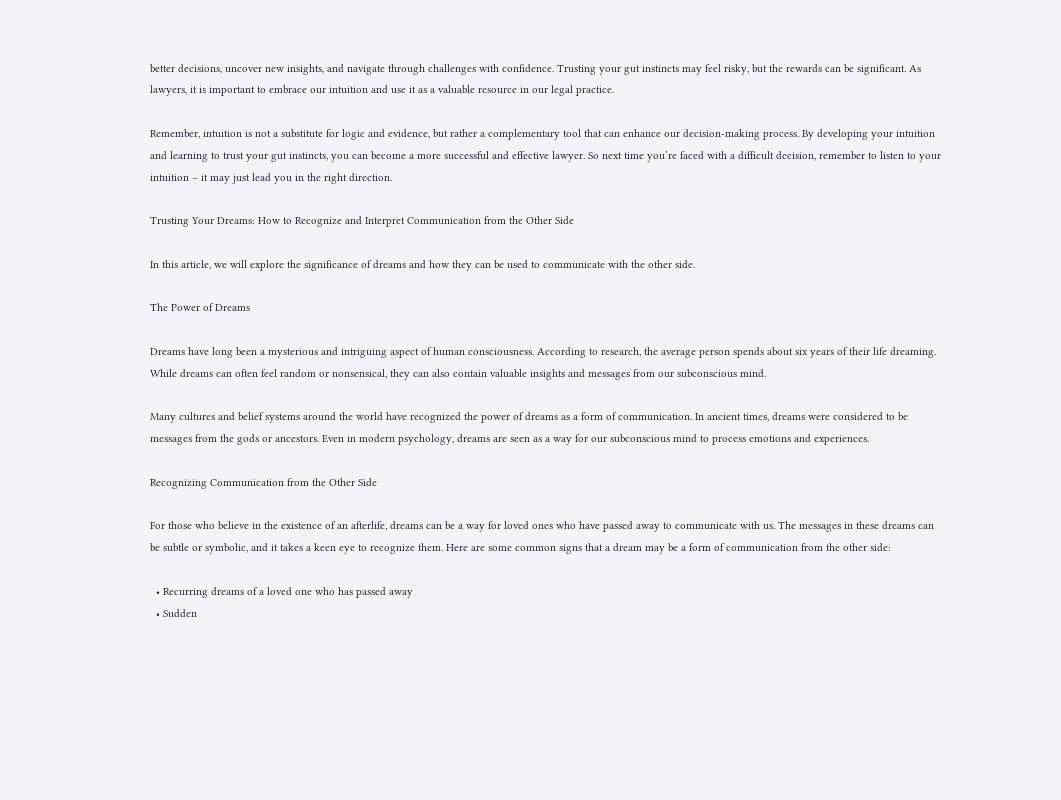better decisions, uncover new insights, and navigate through challenges with confidence. Trusting your gut instincts may feel risky, but the rewards can be significant. As lawyers, it is important to embrace our intuition and use it as a valuable resource in our legal practice.

Remember, intuition is not a substitute for logic and evidence, but rather a complementary tool that can enhance our decision-making process. By developing your intuition and learning to trust your gut instincts, you can become a more successful and effective lawyer. So next time you’re faced with a difficult decision, remember to listen to your intuition – it may just lead you in the right direction.

Trusting Your Dreams: How to Recognize and Interpret Communication from the Other Side

In this article, we will explore the significance of dreams and how they can be used to communicate with the other side.

The Power of Dreams

Dreams have long been a mysterious and intriguing aspect of human consciousness. According to research, the average person spends about six years of their life dreaming. While dreams can often feel random or nonsensical, they can also contain valuable insights and messages from our subconscious mind.

Many cultures and belief systems around the world have recognized the power of dreams as a form of communication. In ancient times, dreams were considered to be messages from the gods or ancestors. Even in modern psychology, dreams are seen as a way for our subconscious mind to process emotions and experiences.

Recognizing Communication from the Other Side

For those who believe in the existence of an afterlife, dreams can be a way for loved ones who have passed away to communicate with us. The messages in these dreams can be subtle or symbolic, and it takes a keen eye to recognize them. Here are some common signs that a dream may be a form of communication from the other side:

  • Recurring dreams of a loved one who has passed away
  • Sudden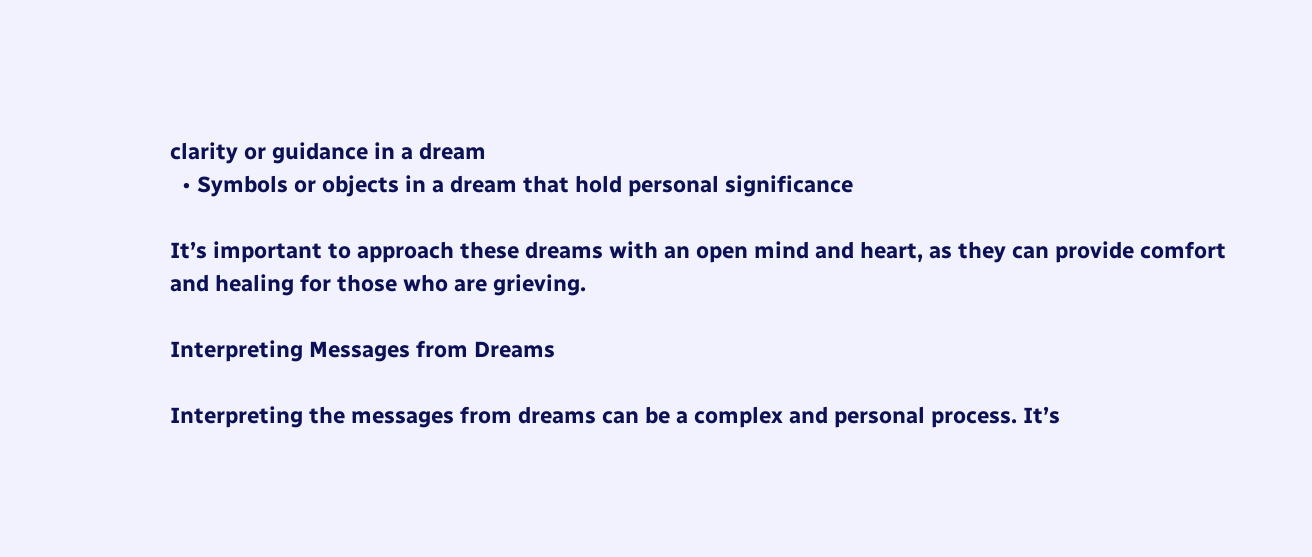clarity or guidance in a dream
  • Symbols or objects in a dream that hold personal significance

It’s important to approach these dreams with an open mind and heart, as they can provide comfort and healing for those who are grieving.

Interpreting Messages from Dreams

Interpreting the messages from dreams can be a complex and personal process. It’s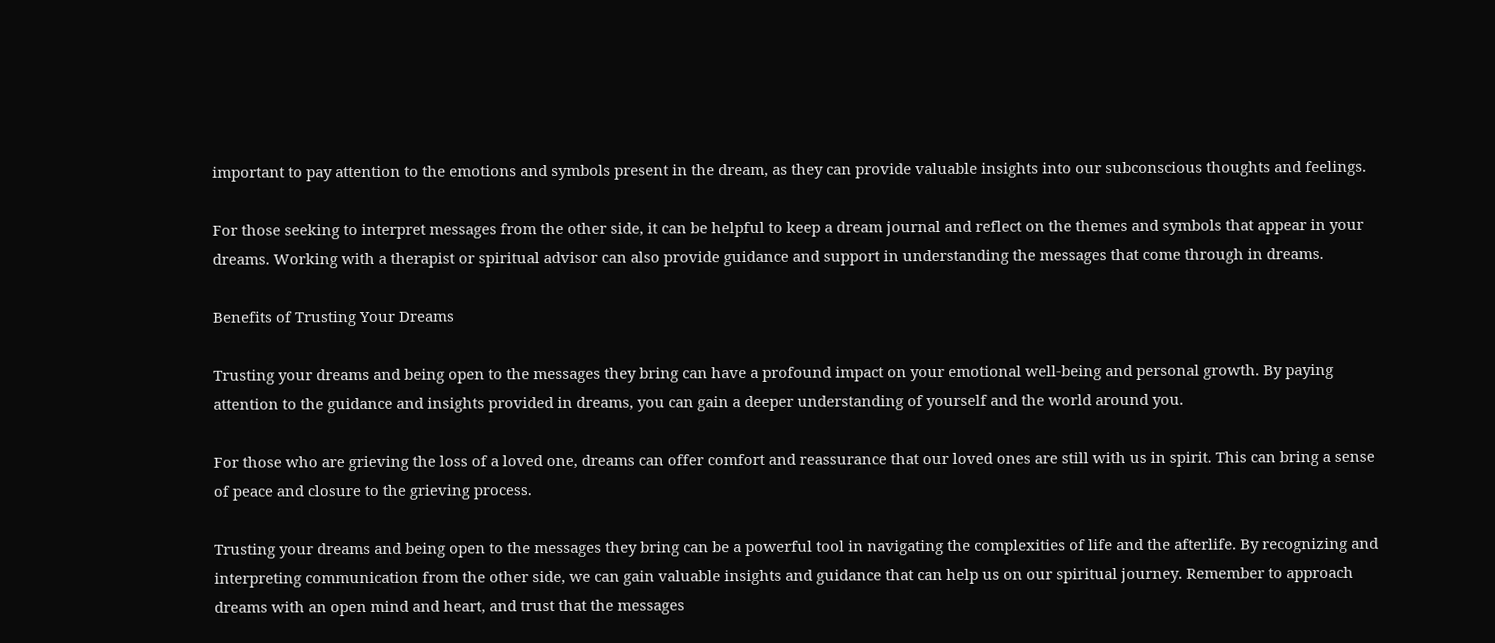important to pay attention to the emotions and symbols present in the dream, as they can provide valuable insights into our subconscious thoughts and feelings.

For those seeking to interpret messages from the other side, it can be helpful to keep a dream journal and reflect on the themes and symbols that appear in your dreams. Working with a therapist or spiritual advisor can also provide guidance and support in understanding the messages that come through in dreams.

Benefits of Trusting Your Dreams

Trusting your dreams and being open to the messages they bring can have a profound impact on your emotional well-being and personal growth. By paying attention to the guidance and insights provided in dreams, you can gain a deeper understanding of yourself and the world around you.

For those who are grieving the loss of a loved one, dreams can offer comfort and reassurance that our loved ones are still with us in spirit. This can bring a sense of peace and closure to the grieving process.

Trusting your dreams and being open to the messages they bring can be a powerful tool in navigating the complexities of life and the afterlife. By recognizing and interpreting communication from the other side, we can gain valuable insights and guidance that can help us on our spiritual journey. Remember to approach dreams with an open mind and heart, and trust that the messages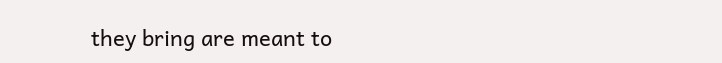they bring are meant to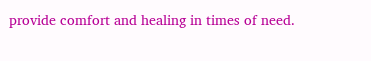provide comfort and healing in times of need.